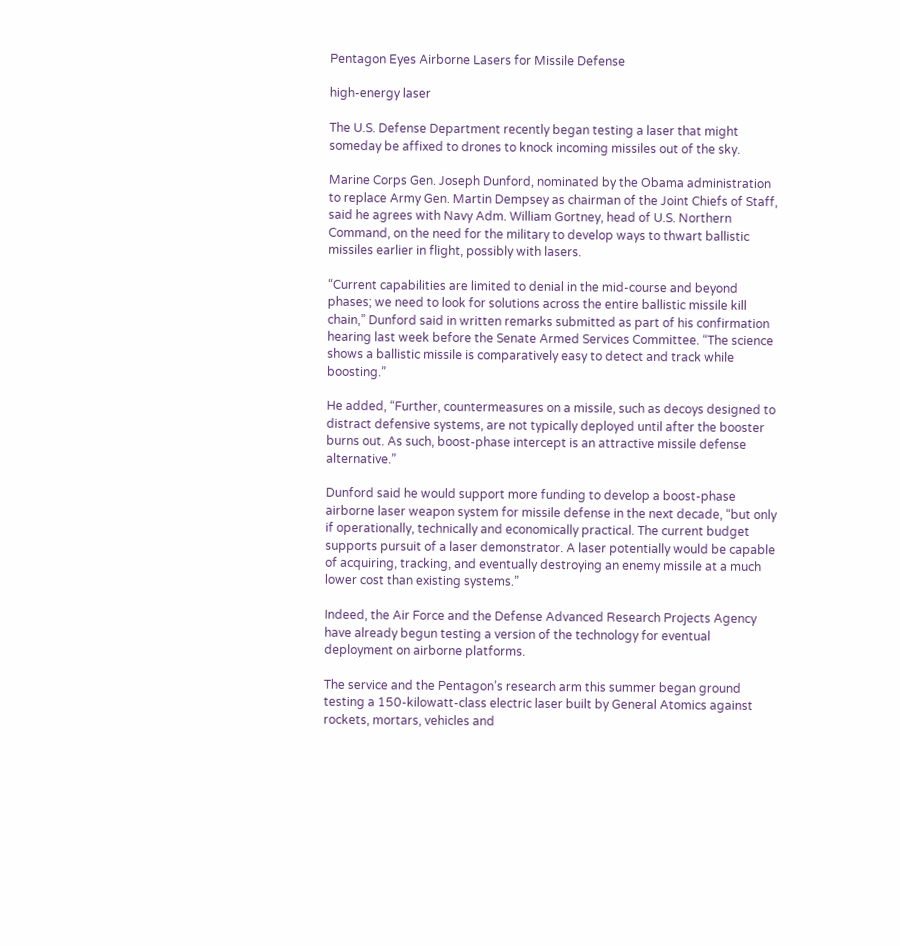Pentagon Eyes Airborne Lasers for Missile Defense

high-energy laser

The U.S. Defense Department recently began testing a laser that might someday be affixed to drones to knock incoming missiles out of the sky.

Marine Corps Gen. Joseph Dunford, nominated by the Obama administration to replace Army Gen. Martin Dempsey as chairman of the Joint Chiefs of Staff, said he agrees with Navy Adm. William Gortney, head of U.S. Northern Command, on the need for the military to develop ways to thwart ballistic missiles earlier in flight, possibly with lasers.

“Current capabilities are limited to denial in the mid-course and beyond phases; we need to look for solutions across the entire ballistic missile kill chain,” Dunford said in written remarks submitted as part of his confirmation hearing last week before the Senate Armed Services Committee. “The science shows a ballistic missile is comparatively easy to detect and track while boosting.”

He added, “Further, countermeasures on a missile, such as decoys designed to distract defensive systems, are not typically deployed until after the booster burns out. As such, boost-phase intercept is an attractive missile defense alternative.”

Dunford said he would support more funding to develop a boost-phase airborne laser weapon system for missile defense in the next decade, “but only if operationally, technically and economically practical. The current budget supports pursuit of a laser demonstrator. A laser potentially would be capable of acquiring, tracking, and eventually destroying an enemy missile at a much lower cost than existing systems.”

Indeed, the Air Force and the Defense Advanced Research Projects Agency have already begun testing a version of the technology for eventual deployment on airborne platforms.

The service and the Pentagon’s research arm this summer began ground testing a 150-kilowatt-class electric laser built by General Atomics against rockets, mortars, vehicles and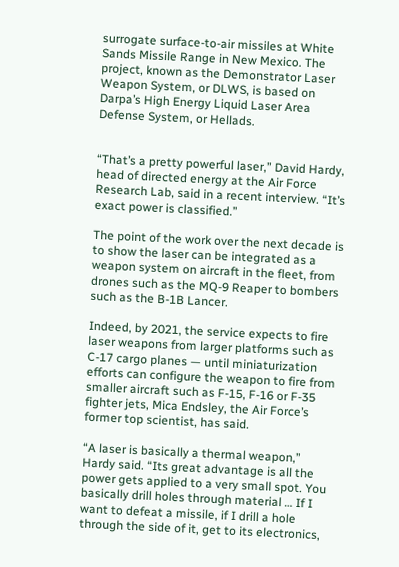surrogate surface-to-air missiles at White Sands Missile Range in New Mexico. The project, known as the Demonstrator Laser Weapon System, or DLWS, is based on Darpa’s High Energy Liquid Laser Area Defense System, or Hellads.


“That’s a pretty powerful laser,” David Hardy, head of directed energy at the Air Force Research Lab, said in a recent interview. “It’s exact power is classified.”

The point of the work over the next decade is to show the laser can be integrated as a weapon system on aircraft in the fleet, from drones such as the MQ-9 Reaper to bombers such as the B-1B Lancer.

Indeed, by 2021, the service expects to fire laser weapons from larger platforms such as C-17 cargo planes — until miniaturization efforts can configure the weapon to fire from smaller aircraft such as F-15, F-16 or F-35 fighter jets, Mica Endsley, the Air Force’s former top scientist, has said.

“A laser is basically a thermal weapon,” Hardy said. “Its great advantage is all the power gets applied to a very small spot. You basically drill holes through material … If I want to defeat a missile, if I drill a hole through the side of it, get to its electronics,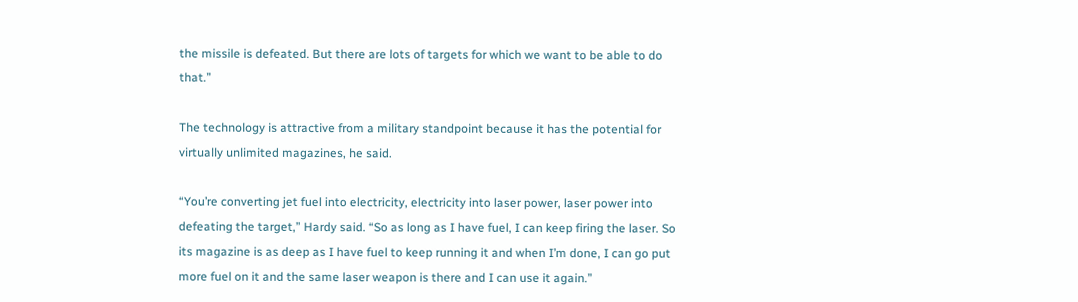the missile is defeated. But there are lots of targets for which we want to be able to do that.”

The technology is attractive from a military standpoint because it has the potential for virtually unlimited magazines, he said.

“You’re converting jet fuel into electricity, electricity into laser power, laser power into defeating the target,” Hardy said. “So as long as I have fuel, I can keep firing the laser. So its magazine is as deep as I have fuel to keep running it and when I’m done, I can go put more fuel on it and the same laser weapon is there and I can use it again.”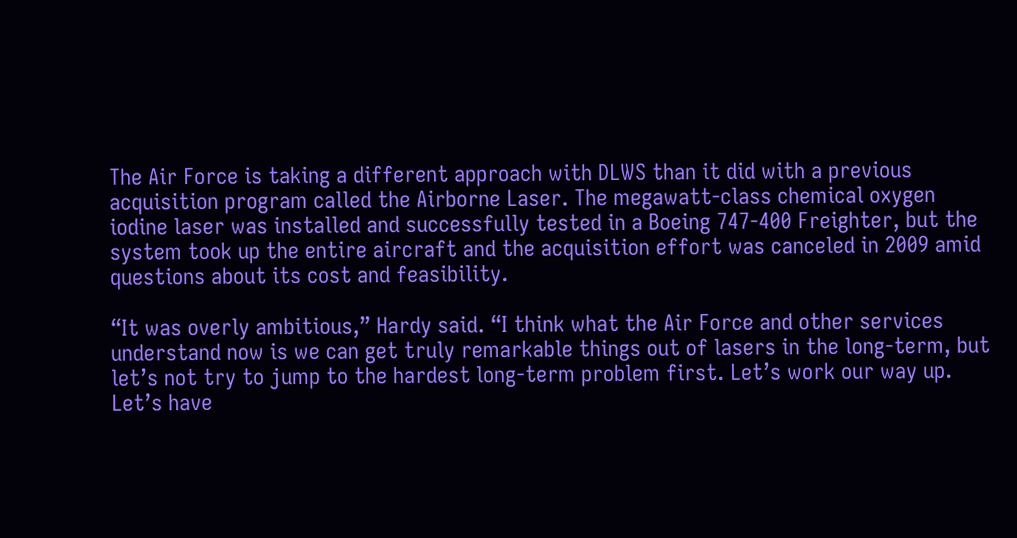The Air Force is taking a different approach with DLWS than it did with a previous acquisition program called the Airborne Laser. The megawatt-class chemical oxygen iodine laser was installed and successfully tested in a Boeing 747-400 Freighter, but the system took up the entire aircraft and the acquisition effort was canceled in 2009 amid questions about its cost and feasibility.

“It was overly ambitious,” Hardy said. “I think what the Air Force and other services understand now is we can get truly remarkable things out of lasers in the long-term, but let’s not try to jump to the hardest long-term problem first. Let’s work our way up. Let’s have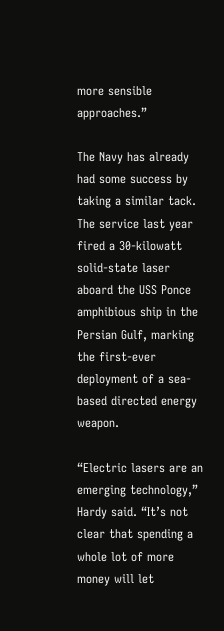more sensible approaches.”

The Navy has already had some success by taking a similar tack. The service last year fired a 30-kilowatt solid-state laser aboard the USS Ponce amphibious ship in the Persian Gulf, marking the first-ever deployment of a sea-based directed energy weapon.

“Electric lasers are an emerging technology,” Hardy said. “It’s not clear that spending a whole lot of more money will let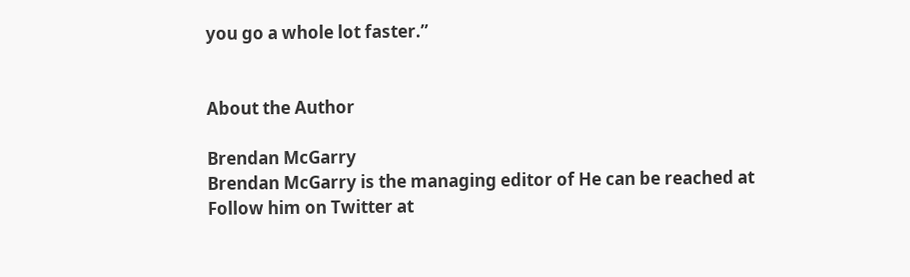you go a whole lot faster.”


About the Author

Brendan McGarry
Brendan McGarry is the managing editor of He can be reached at Follow him on Twitter at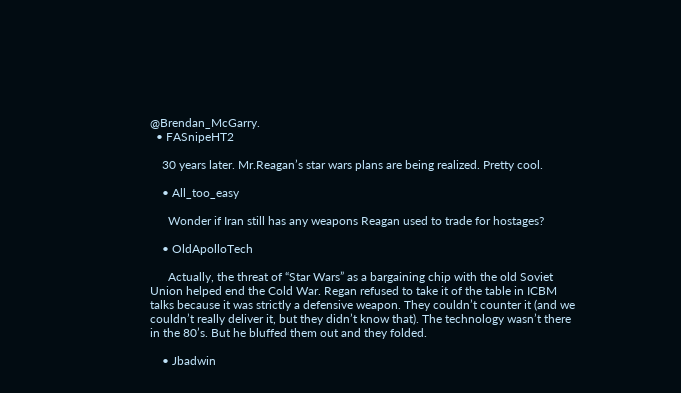@Brendan_McGarry.
  • FASnipeHT2

    30 years later. Mr.Reagan’s star wars plans are being realized. Pretty cool.

    • All_too_easy

      Wonder if Iran still has any weapons Reagan used to trade for hostages?

    • OldApolloTech

      Actually, the threat of “Star Wars” as a bargaining chip with the old Soviet Union helped end the Cold War. Regan refused to take it of the table in ICBM talks because it was strictly a defensive weapon. They couldn’t counter it (and we couldn’t really deliver it, but they didn’t know that). The technology wasn’t there in the 80’s. But he bluffed them out and they folded.

    • Jbadwin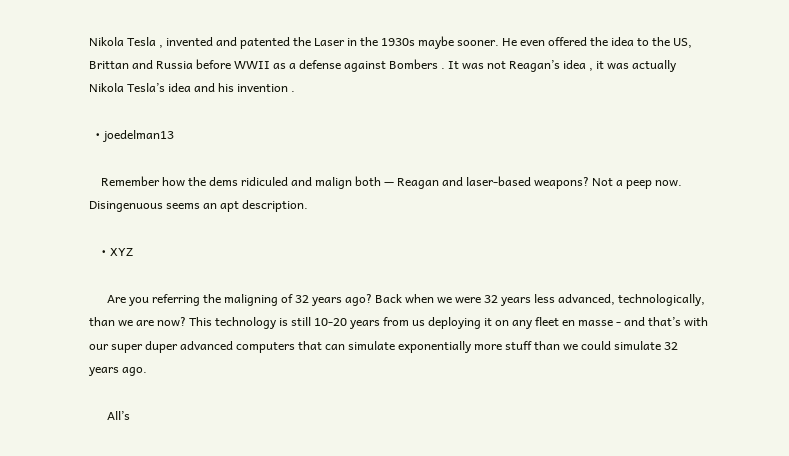Nikola Tesla , invented and patented the Laser in the 1930s maybe sooner. He even offered the idea to the US, Brittan and Russia before WWII as a defense against Bombers . It was not Reagan’s idea , it was actually Nikola Tesla’s idea and his invention .

  • joedelman13

    Remember how the dems ridiculed and malign both — Reagan and laser-based weapons? Not a peep now. Disingenuous seems an apt description.

    • XYZ

      Are you referring the maligning of 32 years ago? Back when we were 32 years less advanced, technologically, than we are now? This technology is still 10-20 years from us deploying it on any fleet en masse - and that’s with our super duper advanced computers that can simulate exponentially more stuff than we could simulate 32 years ago.

      All’s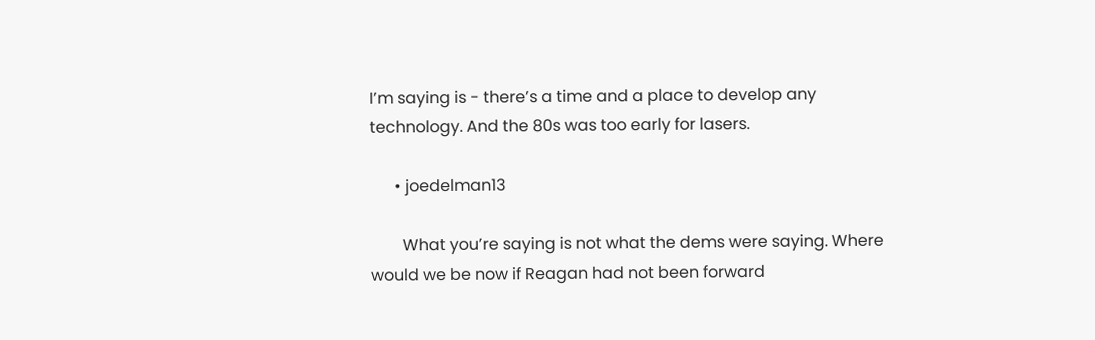I’m saying is - there’s a time and a place to develop any technology. And the 80s was too early for lasers.

      • joedelman13

        What you’re saying is not what the dems were saying. Where would we be now if Reagan had not been forward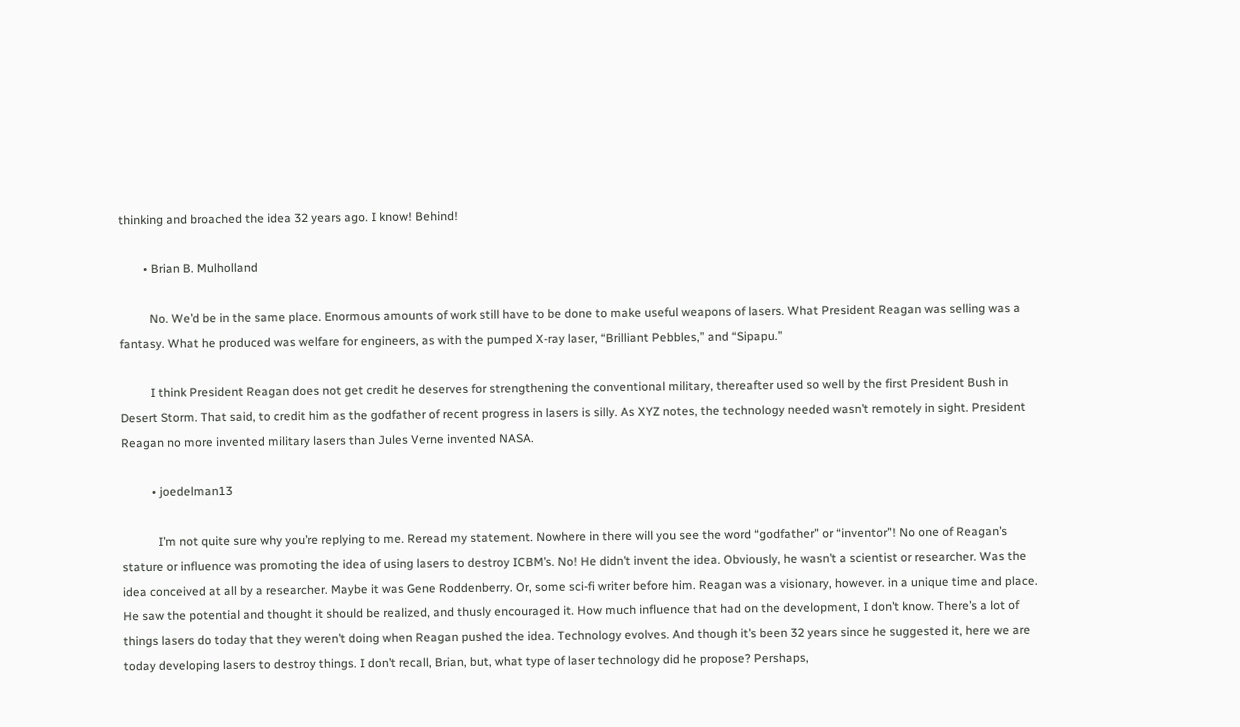thinking and broached the idea 32 years ago. I know! Behind!

        • Brian B. Mulholland

          No. We’d be in the same place. Enormous amounts of work still have to be done to make useful weapons of lasers. What President Reagan was selling was a fantasy. What he produced was welfare for engineers, as with the pumped X-ray laser, “Brilliant Pebbles,” and “Sipapu.”

          I think President Reagan does not get credit he deserves for strengthening the conventional military, thereafter used so well by the first President Bush in Desert Storm. That said, to credit him as the godfather of recent progress in lasers is silly. As XYZ notes, the technology needed wasn’t remotely in sight. President Reagan no more invented military lasers than Jules Verne invented NASA.

          • joedelman13

            I’m not quite sure why you’re replying to me. Reread my statement. Nowhere in there will you see the word “godfather” or “inventor”! No one of Reagan’s stature or influence was promoting the idea of using lasers to destroy ICBM’s. No! He didn’t invent the idea. Obviously, he wasn’t a scientist or researcher. Was the idea conceived at all by a researcher. Maybe it was Gene Roddenberry. Or, some sci-fi writer before him. Reagan was a visionary, however. in a unique time and place. He saw the potential and thought it should be realized, and thusly encouraged it. How much influence that had on the development, I don’t know. There’s a lot of things lasers do today that they weren’t doing when Reagan pushed the idea. Technology evolves. And though it’s been 32 years since he suggested it, here we are today developing lasers to destroy things. I don’t recall, Brian, but, what type of laser technology did he propose? Pershaps,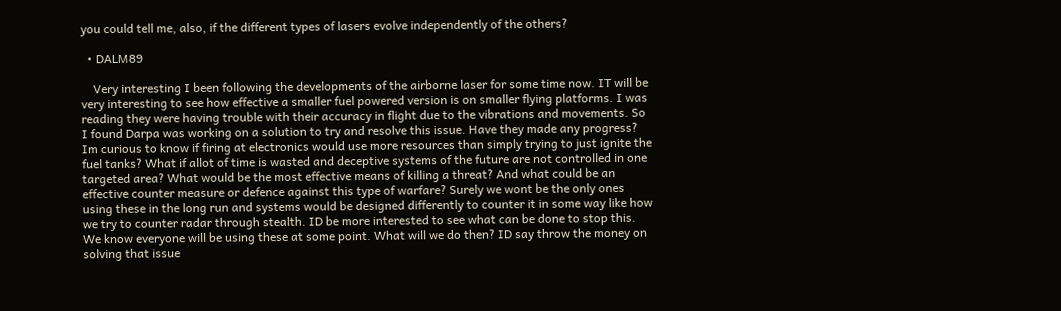you could tell me, also, if the different types of lasers evolve independently of the others?

  • DALM89

    Very interesting I been following the developments of the airborne laser for some time now. IT will be very interesting to see how effective a smaller fuel powered version is on smaller flying platforms. I was reading they were having trouble with their accuracy in flight due to the vibrations and movements. So I found Darpa was working on a solution to try and resolve this issue. Have they made any progress? Im curious to know if firing at electronics would use more resources than simply trying to just ignite the fuel tanks? What if allot of time is wasted and deceptive systems of the future are not controlled in one targeted area? What would be the most effective means of killing a threat? And what could be an effective counter measure or defence against this type of warfare? Surely we wont be the only ones using these in the long run and systems would be designed differently to counter it in some way like how we try to counter radar through stealth. ID be more interested to see what can be done to stop this. We know everyone will be using these at some point. What will we do then? ID say throw the money on solving that issue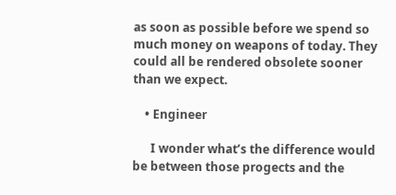as soon as possible before we spend so much money on weapons of today. They could all be rendered obsolete sooner than we expect.

    • Engineer

      I wonder what’s the difference would be between those progects and the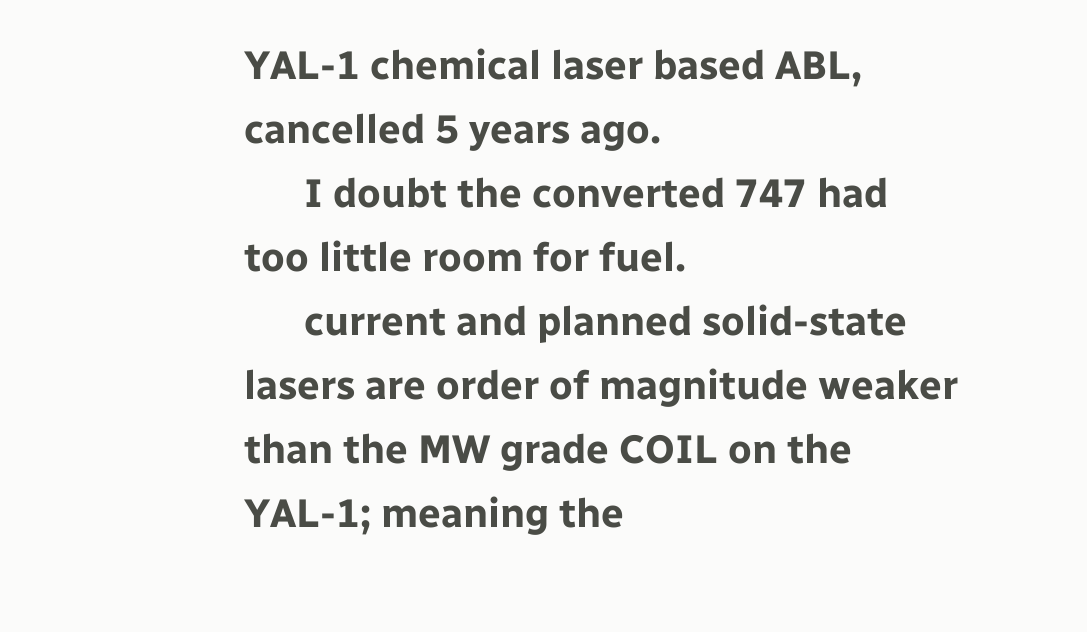YAL-1 chemical laser based ABL, cancelled 5 years ago.
      I doubt the converted 747 had too little room for fuel.
      current and planned solid-state lasers are order of magnitude weaker than the MW grade COIL on the YAL-1; meaning the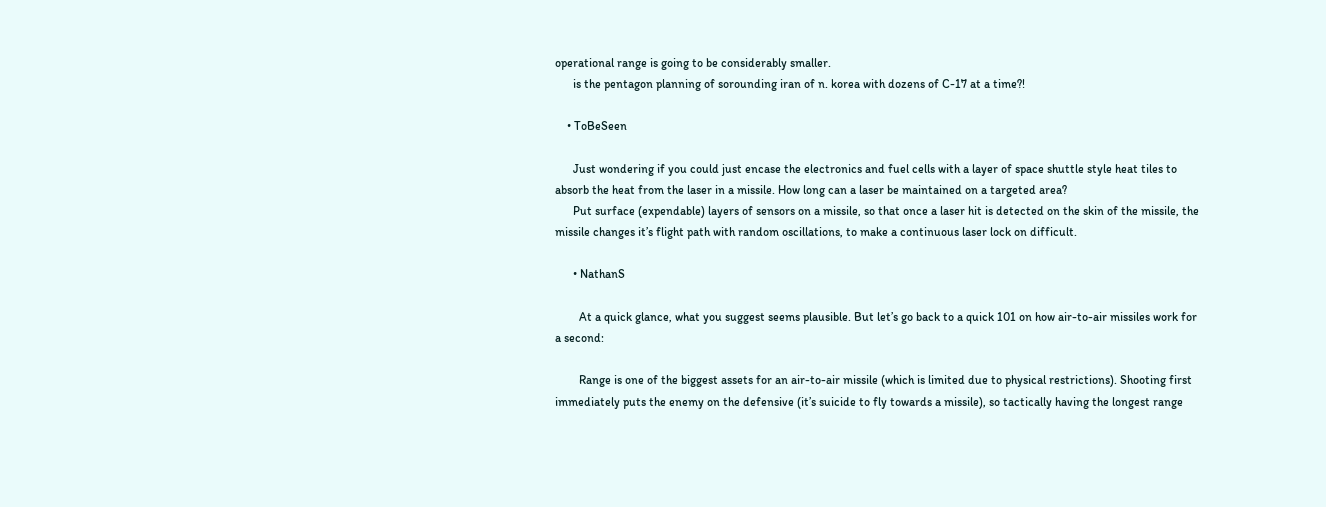operational range is going to be considerably smaller.
      is the pentagon planning of sorounding iran of n. korea with dozens of C-17 at a time?!

    • ToBeSeen

      Just wondering if you could just encase the electronics and fuel cells with a layer of space shuttle style heat tiles to absorb the heat from the laser in a missile. How long can a laser be maintained on a targeted area?
      Put surface (expendable) layers of sensors on a missile, so that once a laser hit is detected on the skin of the missile, the missile changes it’s flight path with random oscillations, to make a continuous laser lock on difficult.

      • NathanS

        At a quick glance, what you suggest seems plausible. But let’s go back to a quick 101 on how air-to-air missiles work for a second:

        Range is one of the biggest assets for an air-to-air missile (which is limited due to physical restrictions). Shooting first immediately puts the enemy on the defensive (it’s suicide to fly towards a missile), so tactically having the longest range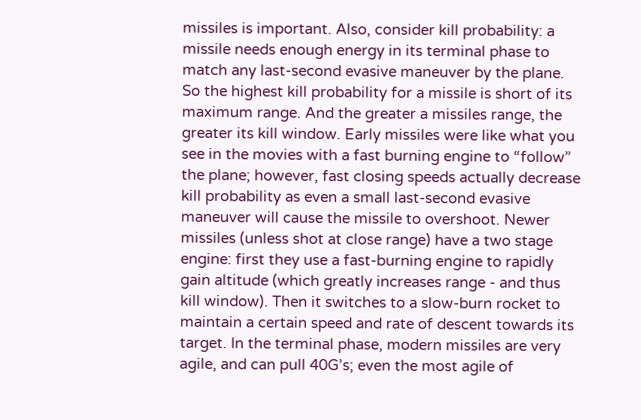missiles is important. Also, consider kill probability: a missile needs enough energy in its terminal phase to match any last-second evasive maneuver by the plane. So the highest kill probability for a missile is short of its maximum range. And the greater a missiles range, the greater its kill window. Early missiles were like what you see in the movies with a fast burning engine to “follow” the plane; however, fast closing speeds actually decrease kill probability as even a small last-second evasive maneuver will cause the missile to overshoot. Newer missiles (unless shot at close range) have a two stage engine: first they use a fast-burning engine to rapidly gain altitude (which greatly increases range - and thus kill window). Then it switches to a slow-burn rocket to maintain a certain speed and rate of descent towards its target. In the terminal phase, modern missiles are very agile, and can pull 40G’s; even the most agile of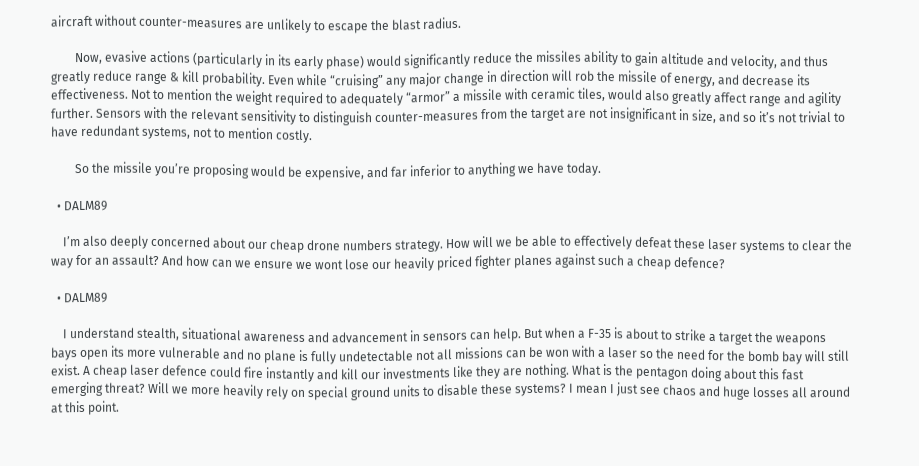aircraft without counter-measures are unlikely to escape the blast radius.

        Now, evasive actions (particularly in its early phase) would significantly reduce the missiles ability to gain altitude and velocity, and thus greatly reduce range & kill probability. Even while “cruising” any major change in direction will rob the missile of energy, and decrease its effectiveness. Not to mention the weight required to adequately “armor” a missile with ceramic tiles, would also greatly affect range and agility further. Sensors with the relevant sensitivity to distinguish counter-measures from the target are not insignificant in size, and so it’s not trivial to have redundant systems, not to mention costly.

        So the missile you’re proposing would be expensive, and far inferior to anything we have today.

  • DALM89

    I’m also deeply concerned about our cheap drone numbers strategy. How will we be able to effectively defeat these laser systems to clear the way for an assault? And how can we ensure we wont lose our heavily priced fighter planes against such a cheap defence?

  • DALM89

    I understand stealth, situational awareness and advancement in sensors can help. But when a F-35 is about to strike a target the weapons bays open its more vulnerable and no plane is fully undetectable not all missions can be won with a laser so the need for the bomb bay will still exist. A cheap laser defence could fire instantly and kill our investments like they are nothing. What is the pentagon doing about this fast emerging threat? Will we more heavily rely on special ground units to disable these systems? I mean I just see chaos and huge losses all around at this point.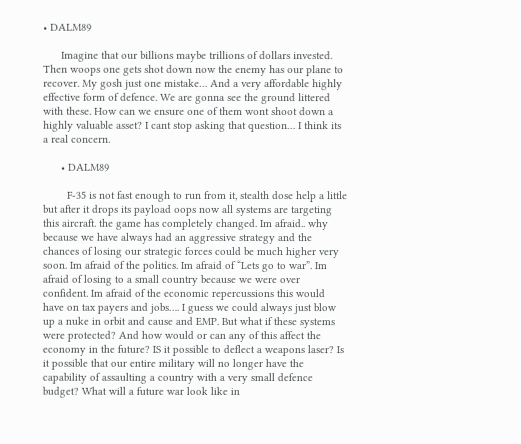• DALM89

      Imagine that our billions maybe trillions of dollars invested. Then woops one gets shot down now the enemy has our plane to recover. My gosh just one mistake… And a very affordable highly effective form of defence. We are gonna see the ground littered with these. How can we ensure one of them wont shoot down a highly valuable asset? I cant stop asking that question… I think its a real concern.

      • DALM89

        F-35 is not fast enough to run from it, stealth dose help a little but after it drops its payload oops now all systems are targeting this aircraft. the game has completely changed. Im afraid.. why because we have always had an aggressive strategy and the chances of losing our strategic forces could be much higher very soon. Im afraid of the politics. Im afraid of “Lets go to war”. Im afraid of losing to a small country because we were over confident. Im afraid of the economic repercussions this would have on tax payers and jobs…. I guess we could always just blow up a nuke in orbit and cause and EMP. But what if these systems were protected? And how would or can any of this affect the economy in the future? IS it possible to deflect a weapons laser? Is it possible that our entire military will no longer have the capability of assaulting a country with a very small defence budget? What will a future war look like in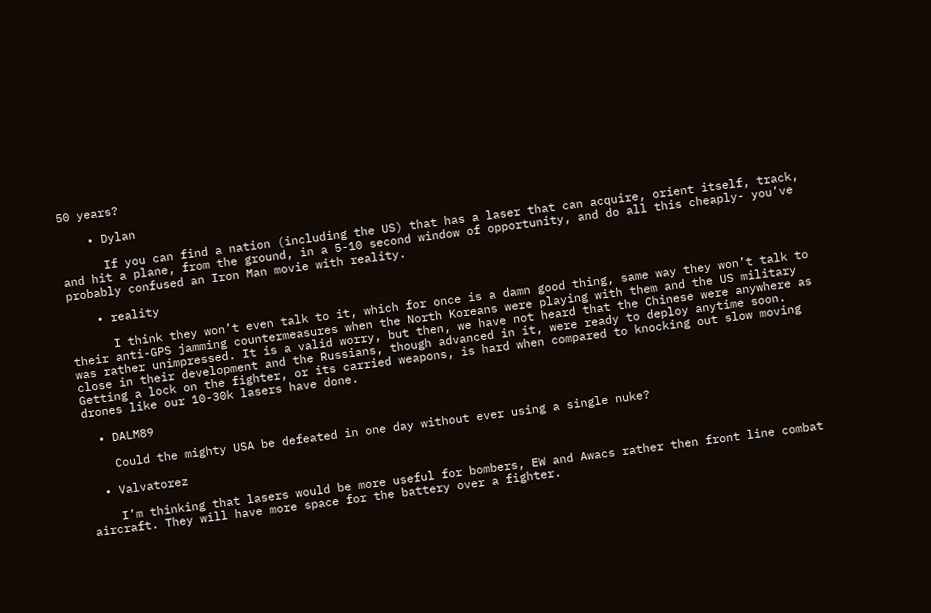50 years?

    • Dylan

      If you can find a nation (including the US) that has a laser that can acquire, orient itself, track, and hit a plane, from the ground, in a 5-10 second window of opportunity, and do all this cheaply- you’ve probably confused an Iron Man movie with reality.

    • reality

      I think they won’t even talk to it, which for once is a damn good thing, same way they won’t talk to their anti-GPS jamming countermeasures when the North Koreans were playing with them and the US military was rather unimpressed. It is a valid worry, but then, we have not heard that the Chinese were anywhere as close in their development and the Russians, though advanced in it, were ready to deploy anytime soon. Getting a lock on the fighter, or its carried weapons, is hard when compared to knocking out slow moving drones like our 10-30k lasers have done.

  • DALM89

    Could the mighty USA be defeated in one day without ever using a single nuke?

  • Valvatorez

    I’m thinking that lasers would be more useful for bombers, EW and Awacs rather then front line combat aircraft. They will have more space for the battery over a fighter.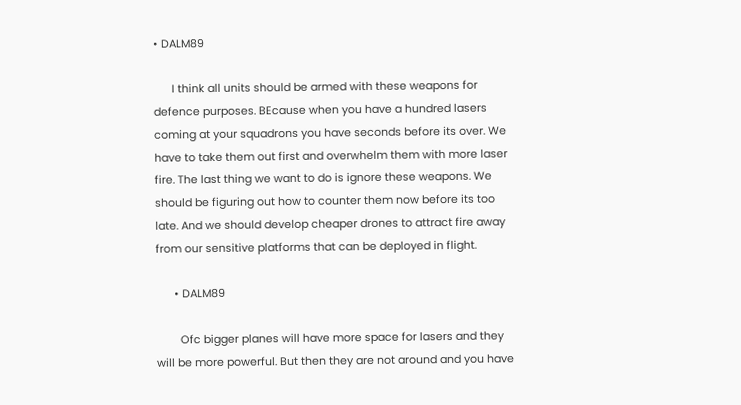• DALM89

      I think all units should be armed with these weapons for defence purposes. BEcause when you have a hundred lasers coming at your squadrons you have seconds before its over. We have to take them out first and overwhelm them with more laser fire. The last thing we want to do is ignore these weapons. We should be figuring out how to counter them now before its too late. And we should develop cheaper drones to attract fire away from our sensitive platforms that can be deployed in flight.

      • DALM89

        Ofc bigger planes will have more space for lasers and they will be more powerful. But then they are not around and you have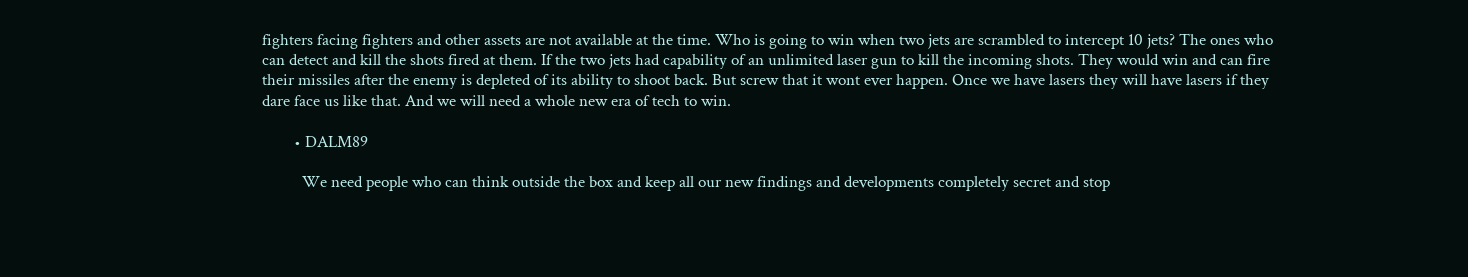fighters facing fighters and other assets are not available at the time. Who is going to win when two jets are scrambled to intercept 10 jets? The ones who can detect and kill the shots fired at them. If the two jets had capability of an unlimited laser gun to kill the incoming shots. They would win and can fire their missiles after the enemy is depleted of its ability to shoot back. But screw that it wont ever happen. Once we have lasers they will have lasers if they dare face us like that. And we will need a whole new era of tech to win.

        • DALM89

          We need people who can think outside the box and keep all our new findings and developments completely secret and stop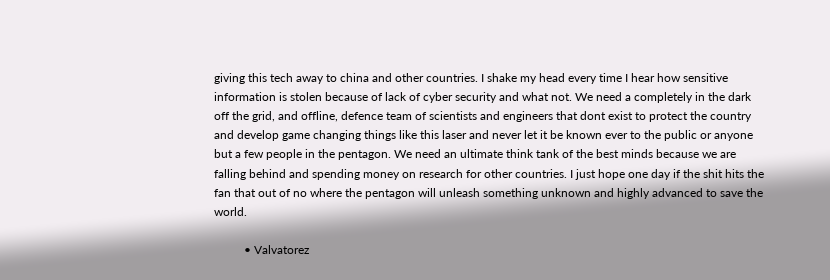giving this tech away to china and other countries. I shake my head every time I hear how sensitive information is stolen because of lack of cyber security and what not. We need a completely in the dark off the grid, and offline, defence team of scientists and engineers that dont exist to protect the country and develop game changing things like this laser and never let it be known ever to the public or anyone but a few people in the pentagon. We need an ultimate think tank of the best minds because we are falling behind and spending money on research for other countries. I just hope one day if the shit hits the fan that out of no where the pentagon will unleash something unknown and highly advanced to save the world.

          • Valvatorez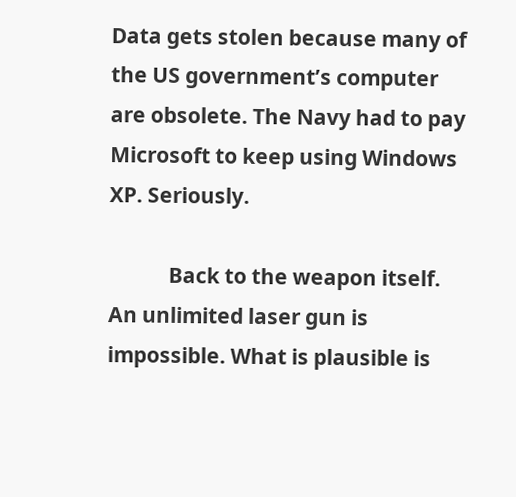Data gets stolen because many of the US government’s computer are obsolete. The Navy had to pay Microsoft to keep using Windows XP. Seriously.

            Back to the weapon itself. An unlimited laser gun is impossible. What is plausible is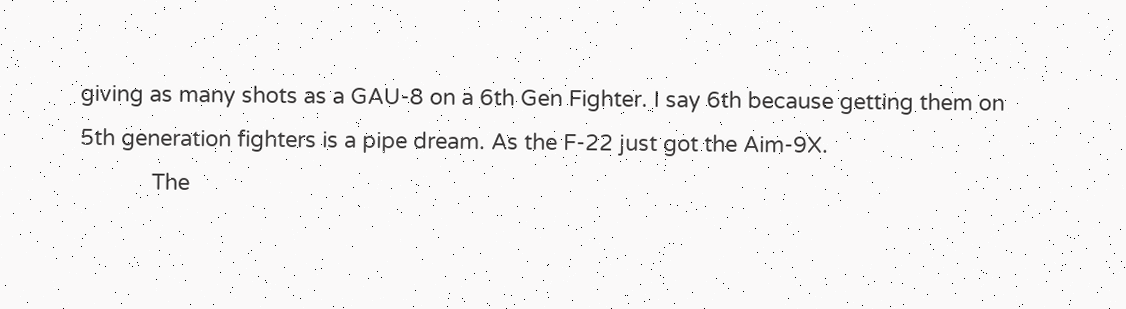giving as many shots as a GAU-8 on a 6th Gen Fighter. I say 6th because getting them on 5th generation fighters is a pipe dream. As the F-22 just got the Aim-9X.
            The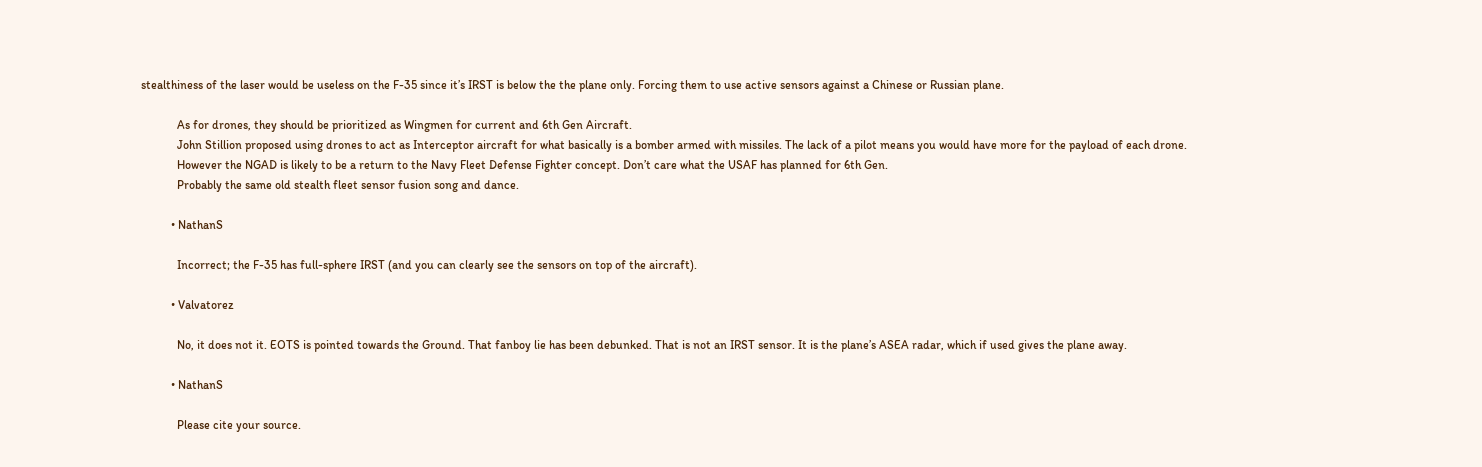stealthiness of the laser would be useless on the F-35 since it’s IRST is below the the plane only. Forcing them to use active sensors against a Chinese or Russian plane.

            As for drones, they should be prioritized as Wingmen for current and 6th Gen Aircraft.
            John Stillion proposed using drones to act as Interceptor aircraft for what basically is a bomber armed with missiles. The lack of a pilot means you would have more for the payload of each drone.
            However the NGAD is likely to be a return to the Navy Fleet Defense Fighter concept. Don’t care what the USAF has planned for 6th Gen.
            Probably the same old stealth fleet sensor fusion song and dance.

          • NathanS

            Incorrect; the F-35 has full-sphere IRST (and you can clearly see the sensors on top of the aircraft).

          • Valvatorez

            No, it does not it. EOTS is pointed towards the Ground. That fanboy lie has been debunked. That is not an IRST sensor. It is the plane’s ASEA radar, which if used gives the plane away.

          • NathanS

            Please cite your source.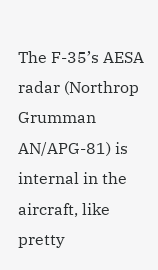The F-35’s AESA radar (Northrop Grumman AN/APG-81) is internal in the aircraft, like pretty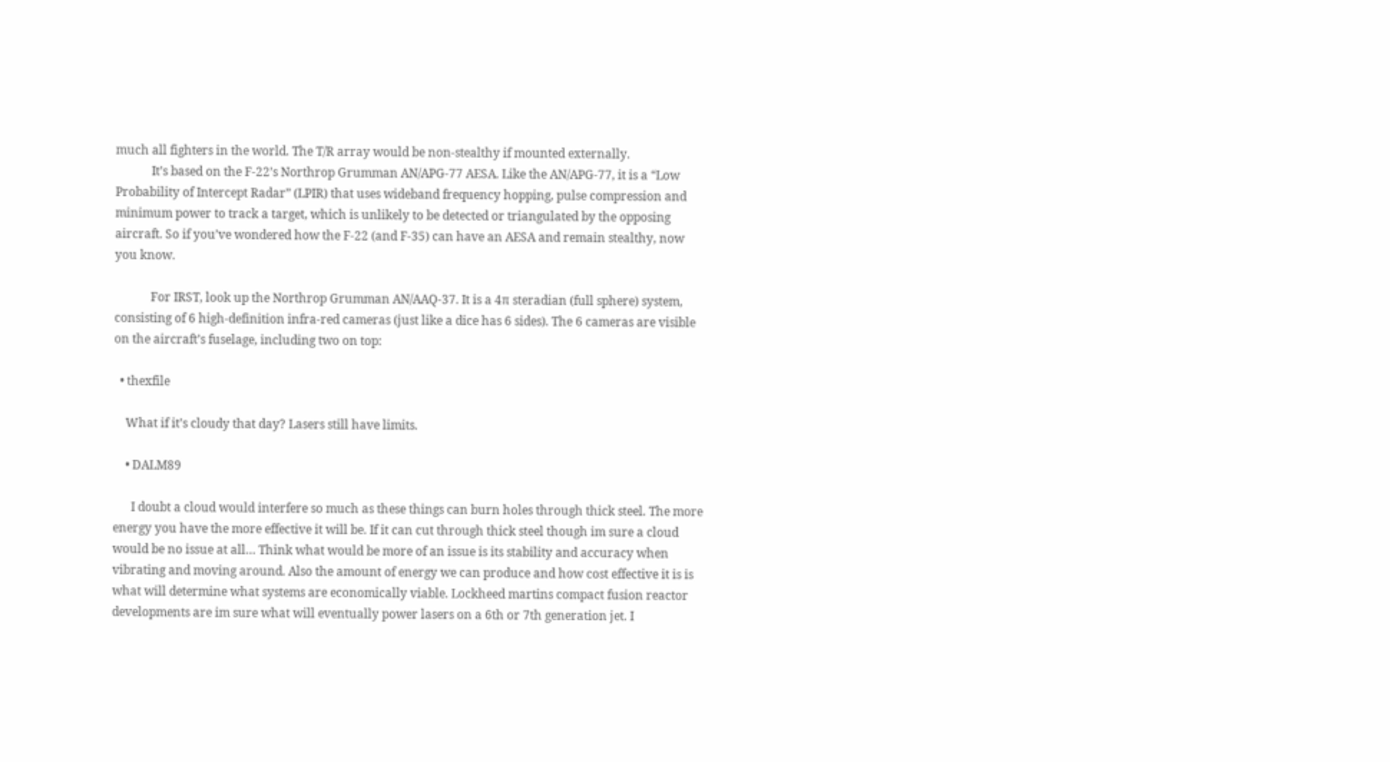much all fighters in the world. The T/R array would be non-stealthy if mounted externally.
            It’s based on the F-22’s Northrop Grumman AN/APG-77 AESA. Like the AN/APG-77, it is a “Low Probability of Intercept Radar” (LPIR) that uses wideband frequency hopping, pulse compression and minimum power to track a target, which is unlikely to be detected or triangulated by the opposing aircraft. So if you’ve wondered how the F-22 (and F-35) can have an AESA and remain stealthy, now you know.

            For IRST, look up the Northrop Grumman AN/AAQ-37. It is a 4π steradian (full sphere) system, consisting of 6 high-definition infra-red cameras (just like a dice has 6 sides). The 6 cameras are visible on the aircraft’s fuselage, including two on top:

  • thexfile

    What if it’s cloudy that day? Lasers still have limits.

    • DALM89

      I doubt a cloud would interfere so much as these things can burn holes through thick steel. The more energy you have the more effective it will be. If it can cut through thick steel though im sure a cloud would be no issue at all… Think what would be more of an issue is its stability and accuracy when vibrating and moving around. Also the amount of energy we can produce and how cost effective it is is what will determine what systems are economically viable. Lockheed martins compact fusion reactor developments are im sure what will eventually power lasers on a 6th or 7th generation jet. I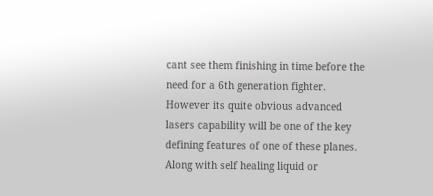cant see them finishing in time before the need for a 6th generation fighter. However its quite obvious advanced lasers capability will be one of the key defining features of one of these planes. Along with self healing liquid or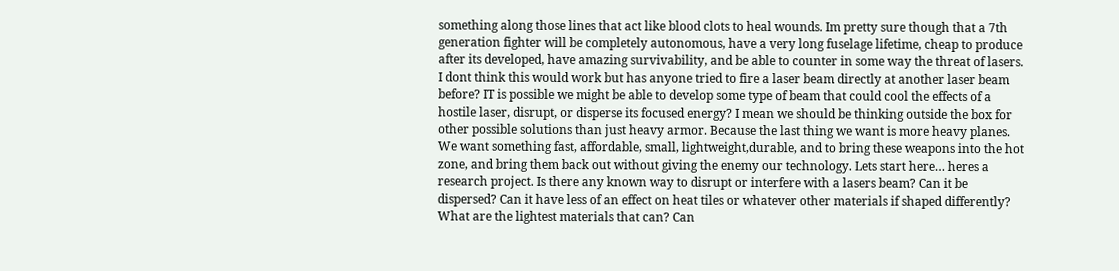something along those lines that act like blood clots to heal wounds. Im pretty sure though that a 7th generation fighter will be completely autonomous, have a very long fuselage lifetime, cheap to produce after its developed, have amazing survivability, and be able to counter in some way the threat of lasers. I dont think this would work but has anyone tried to fire a laser beam directly at another laser beam before? IT is possible we might be able to develop some type of beam that could cool the effects of a hostile laser, disrupt, or disperse its focused energy? I mean we should be thinking outside the box for other possible solutions than just heavy armor. Because the last thing we want is more heavy planes. We want something fast, affordable, small, lightweight,durable, and to bring these weapons into the hot zone, and bring them back out without giving the enemy our technology. Lets start here… heres a research project. Is there any known way to disrupt or interfere with a lasers beam? Can it be dispersed? Can it have less of an effect on heat tiles or whatever other materials if shaped differently? What are the lightest materials that can? Can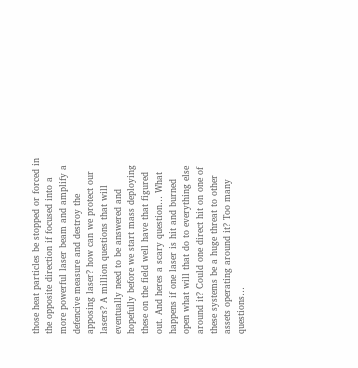those heat particles be stopped or forced in the opposite direction if focused into a more powerful laser beam and amplify a defencive measure and destroy the apposing laser? how can we protect our lasers? A million questions that will eventually need to be answered and hopefully before we start mass deploying these on the field well have that figured out. And heres a scary question… What happens if one laser is hit and burned open what will that do to everything else around it? Could one direct hit on one of these systems be a huge threat to other assets operating around it? Too many questions…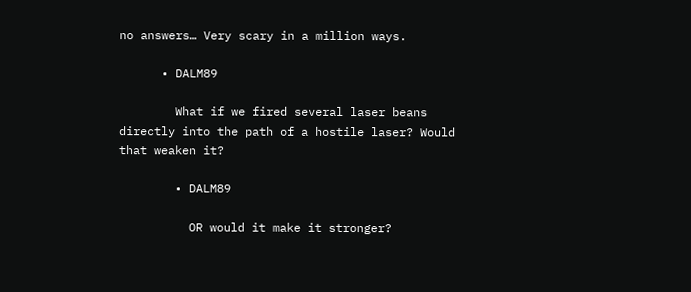no answers… Very scary in a million ways.

      • DALM89

        What if we fired several laser beans directly into the path of a hostile laser? Would that weaken it?

        • DALM89

          OR would it make it stronger?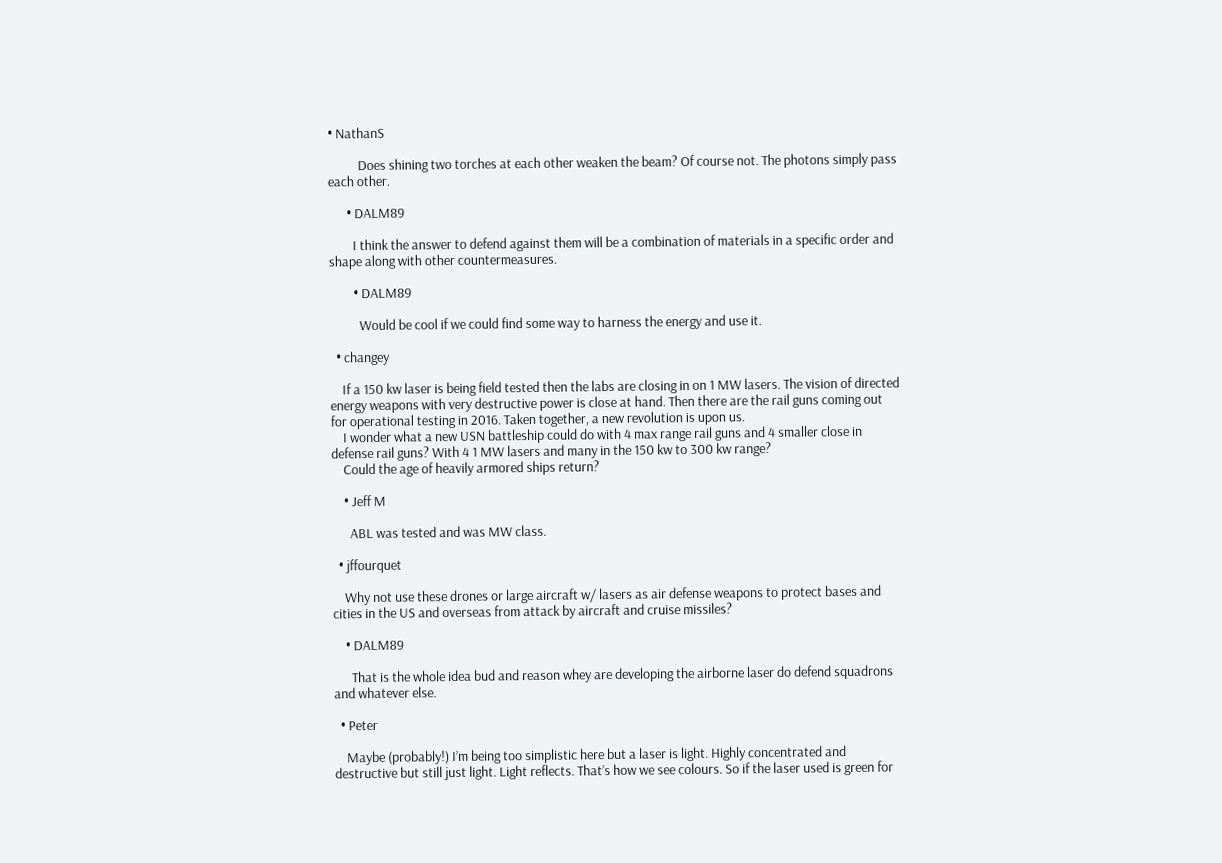• NathanS

          Does shining two torches at each other weaken the beam? Of course not. The photons simply pass each other.

      • DALM89

        I think the answer to defend against them will be a combination of materials in a specific order and shape along with other countermeasures.

        • DALM89

          Would be cool if we could find some way to harness the energy and use it.

  • changey

    If a 150 kw laser is being field tested then the labs are closing in on 1 MW lasers. The vision of directed energy weapons with very destructive power is close at hand. Then there are the rail guns coming out for operational testing in 2016. Taken together, a new revolution is upon us.
    I wonder what a new USN battleship could do with 4 max range rail guns and 4 smaller close in defense rail guns? With 4 1 MW lasers and many in the 150 kw to 300 kw range?
    Could the age of heavily armored ships return?

    • Jeff M

      ABL was tested and was MW class.

  • jffourquet

    Why not use these drones or large aircraft w/ lasers as air defense weapons to protect bases and cities in the US and overseas from attack by aircraft and cruise missiles?

    • DALM89

      That is the whole idea bud and reason whey are developing the airborne laser do defend squadrons and whatever else.

  • Peter

    Maybe (probably!) I’m being too simplistic here but a laser is light. Highly concentrated and destructive but still just light. Light reflects. That’s how we see colours. So if the laser used is green for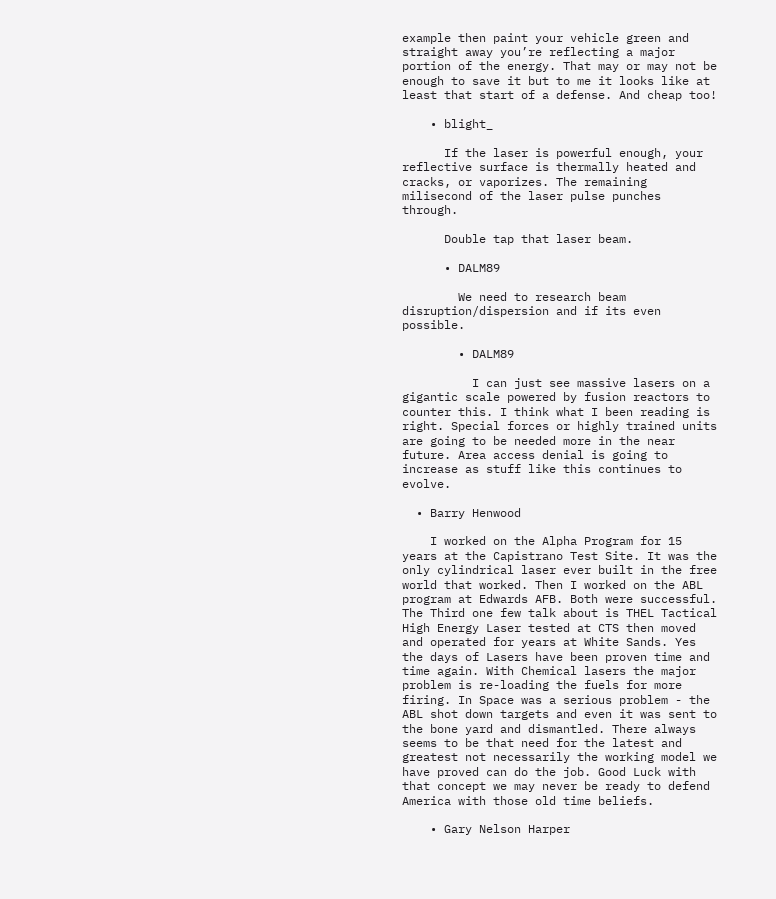example then paint your vehicle green and straight away you’re reflecting a major portion of the energy. That may or may not be enough to save it but to me it looks like at least that start of a defense. And cheap too!

    • blight_

      If the laser is powerful enough, your reflective surface is thermally heated and cracks, or vaporizes. The remaining milisecond of the laser pulse punches through.

      Double tap that laser beam.

      • DALM89

        We need to research beam disruption/dispersion and if its even possible.

        • DALM89

          I can just see massive lasers on a gigantic scale powered by fusion reactors to counter this. I think what I been reading is right. Special forces or highly trained units are going to be needed more in the near future. Area access denial is going to increase as stuff like this continues to evolve.

  • Barry Henwood

    I worked on the Alpha Program for 15 years at the Capistrano Test Site. It was the only cylindrical laser ever built in the free world that worked. Then I worked on the ABL program at Edwards AFB. Both were successful. The Third one few talk about is THEL Tactical High Energy Laser tested at CTS then moved and operated for years at White Sands. Yes the days of Lasers have been proven time and time again. With Chemical lasers the major problem is re-loading the fuels for more firing. In Space was a serious problem - the ABL shot down targets and even it was sent to the bone yard and dismantled. There always seems to be that need for the latest and greatest not necessarily the working model we have proved can do the job. Good Luck with that concept we may never be ready to defend America with those old time beliefs.

    • Gary Nelson Harper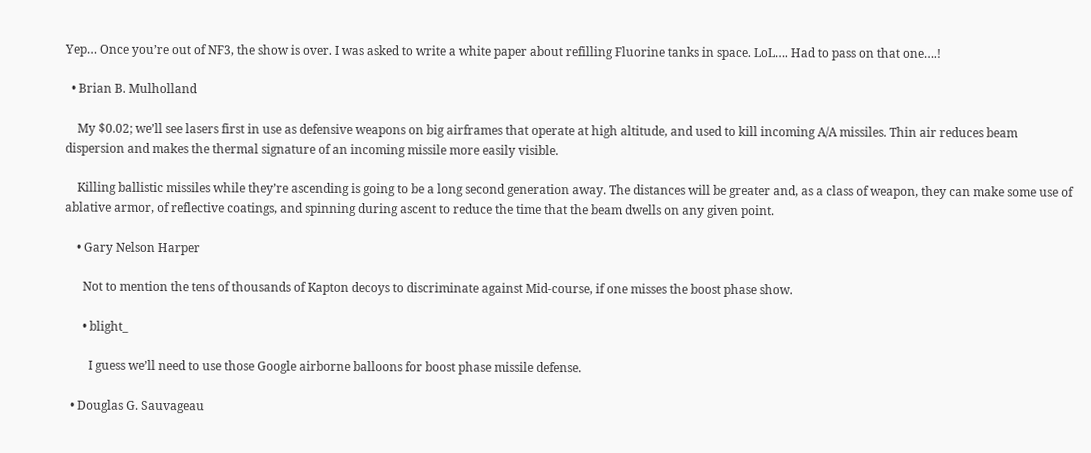Yep… Once you’re out of NF3, the show is over. I was asked to write a white paper about refilling Fluorine tanks in space. LoL…. Had to pass on that one….!

  • Brian B. Mulholland

    My $0.02; we’ll see lasers first in use as defensive weapons on big airframes that operate at high altitude, and used to kill incoming A/A missiles. Thin air reduces beam dispersion and makes the thermal signature of an incoming missile more easily visible.

    Killing ballistic missiles while they’re ascending is going to be a long second generation away. The distances will be greater and, as a class of weapon, they can make some use of ablative armor, of reflective coatings, and spinning during ascent to reduce the time that the beam dwells on any given point.

    • Gary Nelson Harper

      Not to mention the tens of thousands of Kapton decoys to discriminate against Mid-course, if one misses the boost phase show.

      • blight_

        I guess we’ll need to use those Google airborne balloons for boost phase missile defense.

  • Douglas G. Sauvageau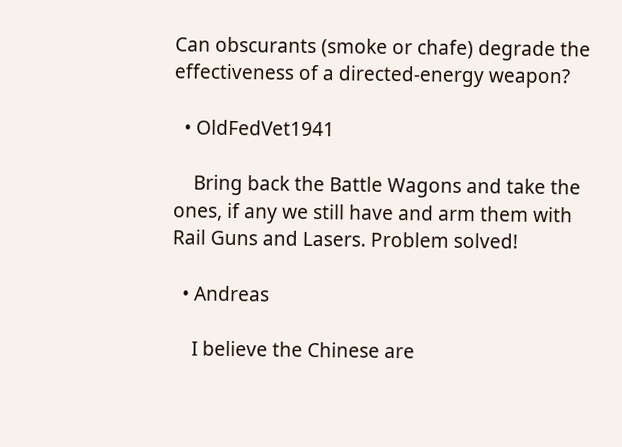Can obscurants (smoke or chafe) degrade the effectiveness of a directed-energy weapon?

  • OldFedVet1941

    Bring back the Battle Wagons and take the ones, if any we still have and arm them with Rail Guns and Lasers. Problem solved!

  • Andreas

    I believe the Chinese are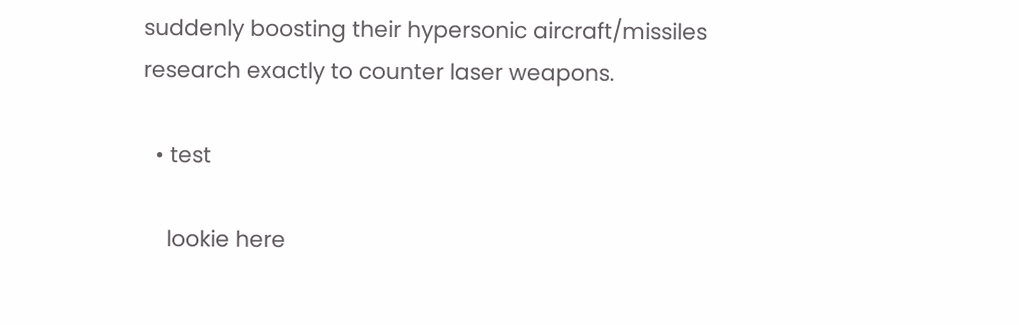suddenly boosting their hypersonic aircraft/missiles research exactly to counter laser weapons.

  • test

    lookie here